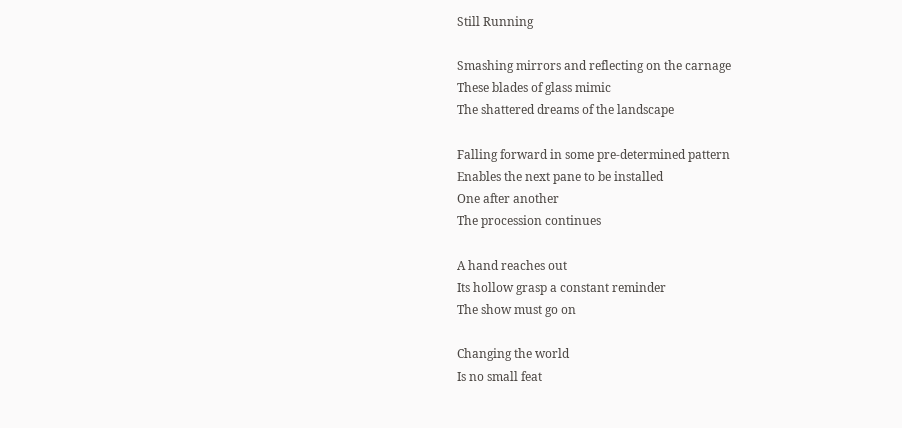Still Running

Smashing mirrors and reflecting on the carnage
These blades of glass mimic
The shattered dreams of the landscape

Falling forward in some pre-determined pattern
Enables the next pane to be installed
One after another
The procession continues

A hand reaches out
Its hollow grasp a constant reminder
The show must go on

Changing the world
Is no small feat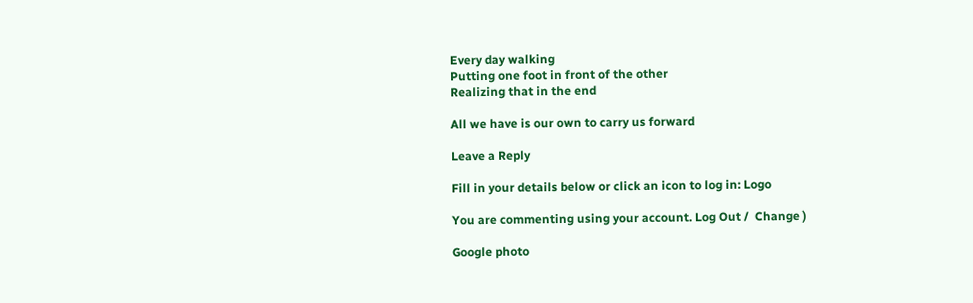Every day walking
Putting one foot in front of the other
Realizing that in the end

All we have is our own to carry us forward

Leave a Reply

Fill in your details below or click an icon to log in: Logo

You are commenting using your account. Log Out /  Change )

Google photo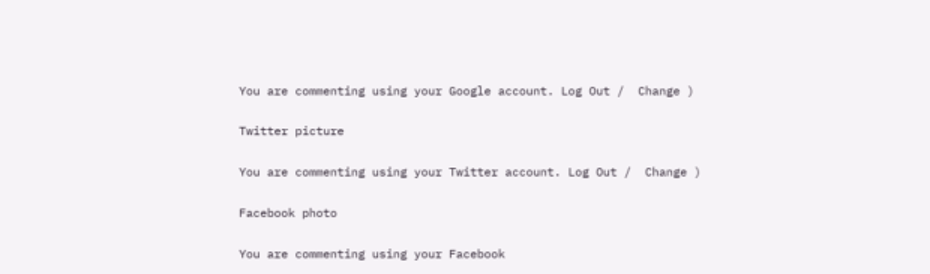You are commenting using your Google account. Log Out /  Change )

Twitter picture

You are commenting using your Twitter account. Log Out /  Change )

Facebook photo

You are commenting using your Facebook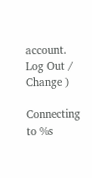account. Log Out /  Change )

Connecting to %s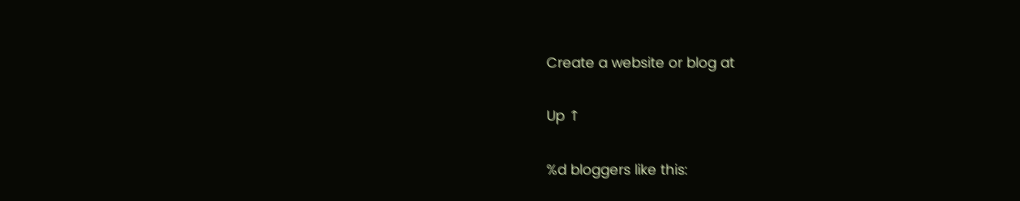Create a website or blog at

Up ↑

%d bloggers like this: